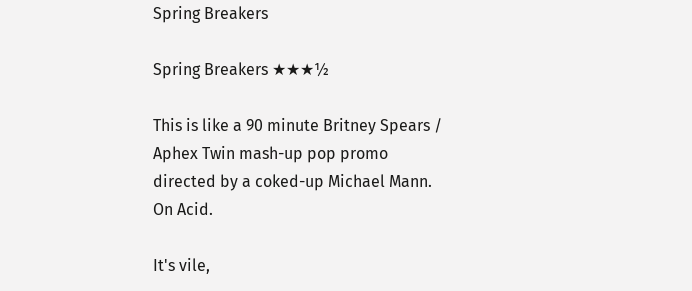Spring Breakers

Spring Breakers ★★★½

This is like a 90 minute Britney Spears / Aphex Twin mash-up pop promo directed by a coked-up Michael Mann. On Acid.

It's vile,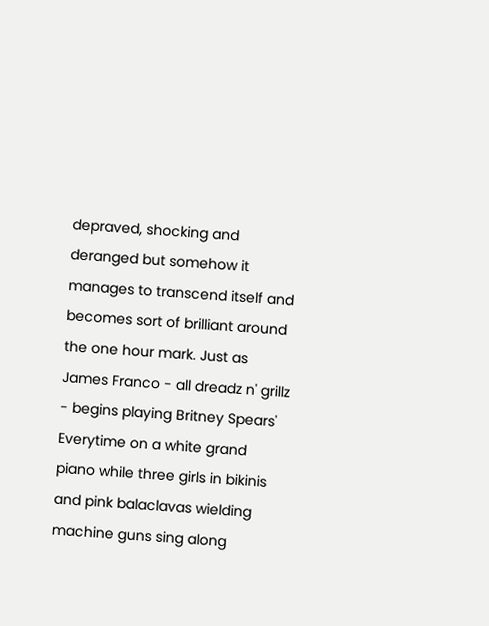depraved, shocking and deranged but somehow it manages to transcend itself and becomes sort of brilliant around the one hour mark. Just as James Franco - all dreadz n' grillz - begins playing Britney Spears' Everytime on a white grand piano while three girls in bikinis and pink balaclavas wielding machine guns sing along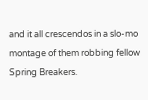and it all crescendos in a slo-mo montage of them robbing fellow Spring Breakers.